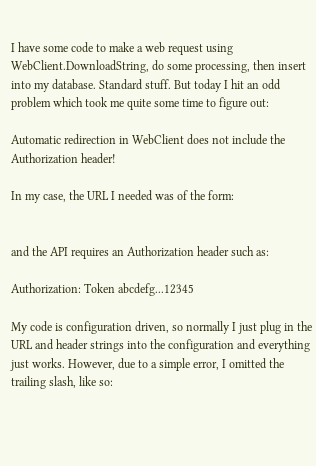I have some code to make a web request using WebClient.DownloadString, do some processing, then insert into my database. Standard stuff. But today I hit an odd problem which took me quite some time to figure out:

Automatic redirection in WebClient does not include the Authorization header!

In my case, the URL I needed was of the form:


and the API requires an Authorization header such as:

Authorization: Token abcdefg...12345

My code is configuration driven, so normally I just plug in the URL and header strings into the configuration and everything just works. However, due to a simple error, I omitted the trailing slash, like so: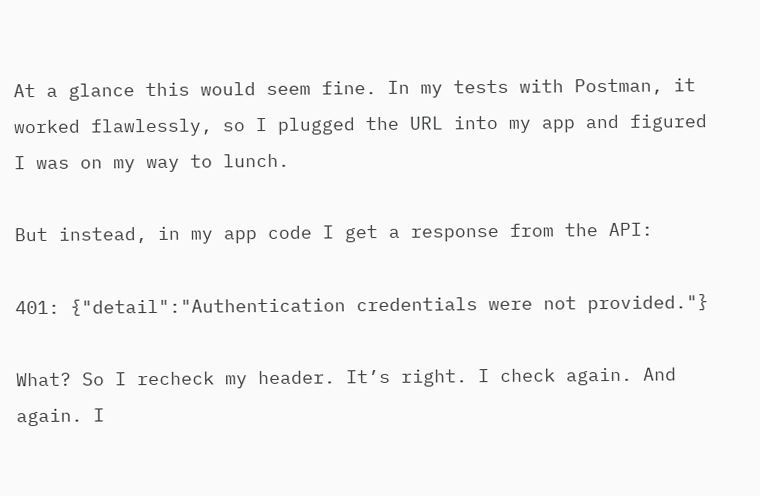At a glance this would seem fine. In my tests with Postman, it worked flawlessly, so I plugged the URL into my app and figured I was on my way to lunch.

But instead, in my app code I get a response from the API:

401: {"detail":"Authentication credentials were not provided."}

What? So I recheck my header. It’s right. I check again. And again. I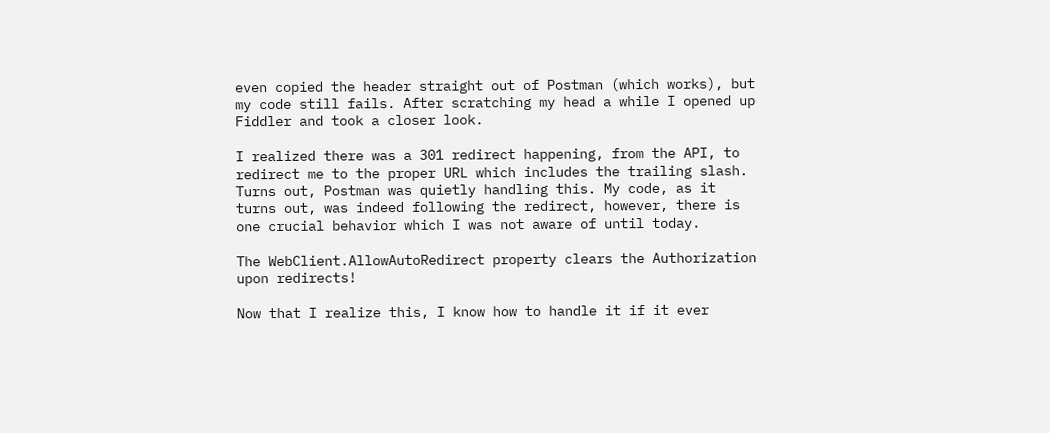even copied the header straight out of Postman (which works), but my code still fails. After scratching my head a while I opened up Fiddler and took a closer look.

I realized there was a 301 redirect happening, from the API, to redirect me to the proper URL which includes the trailing slash. Turns out, Postman was quietly handling this. My code, as it turns out, was indeed following the redirect, however, there is one crucial behavior which I was not aware of until today.

The WebClient.AllowAutoRedirect property clears the Authorization upon redirects!

Now that I realize this, I know how to handle it if it ever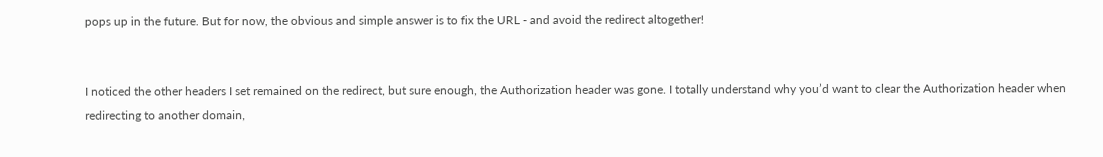pops up in the future. But for now, the obvious and simple answer is to fix the URL - and avoid the redirect altogether!


I noticed the other headers I set remained on the redirect, but sure enough, the Authorization header was gone. I totally understand why you’d want to clear the Authorization header when redirecting to another domain,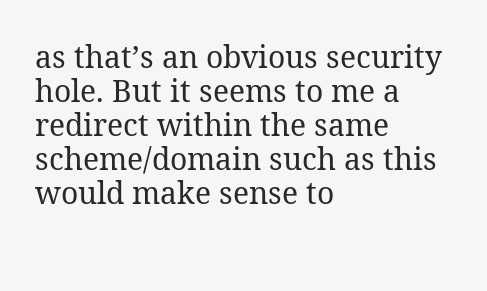as that’s an obvious security hole. But it seems to me a redirect within the same scheme/domain such as this would make sense to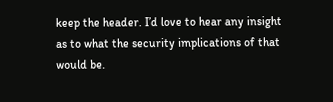keep the header. I’d love to hear any insight as to what the security implications of that would be.